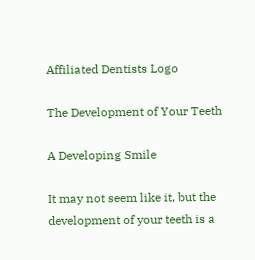Affiliated Dentists Logo

The Development of Your Teeth

A Developing Smile

It may not seem like it, but the development of your teeth is a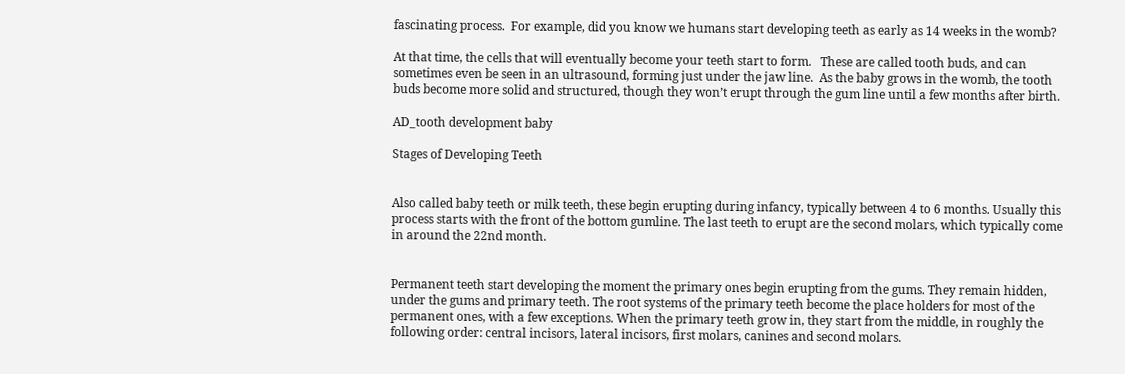fascinating process.  For example, did you know we humans start developing teeth as early as 14 weeks in the womb?

At that time, the cells that will eventually become your teeth start to form.   These are called tooth buds, and can sometimes even be seen in an ultrasound, forming just under the jaw line.  As the baby grows in the womb, the tooth buds become more solid and structured, though they won’t erupt through the gum line until a few months after birth.

AD_tooth development baby

Stages of Developing Teeth


Also called baby teeth or milk teeth, these begin erupting during infancy, typically between 4 to 6 months. Usually this process starts with the front of the bottom gumline. The last teeth to erupt are the second molars, which typically come in around the 22nd month.


Permanent teeth start developing the moment the primary ones begin erupting from the gums. They remain hidden, under the gums and primary teeth. The root systems of the primary teeth become the place holders for most of the permanent ones, with a few exceptions. When the primary teeth grow in, they start from the middle, in roughly the following order: central incisors, lateral incisors, first molars, canines and second molars.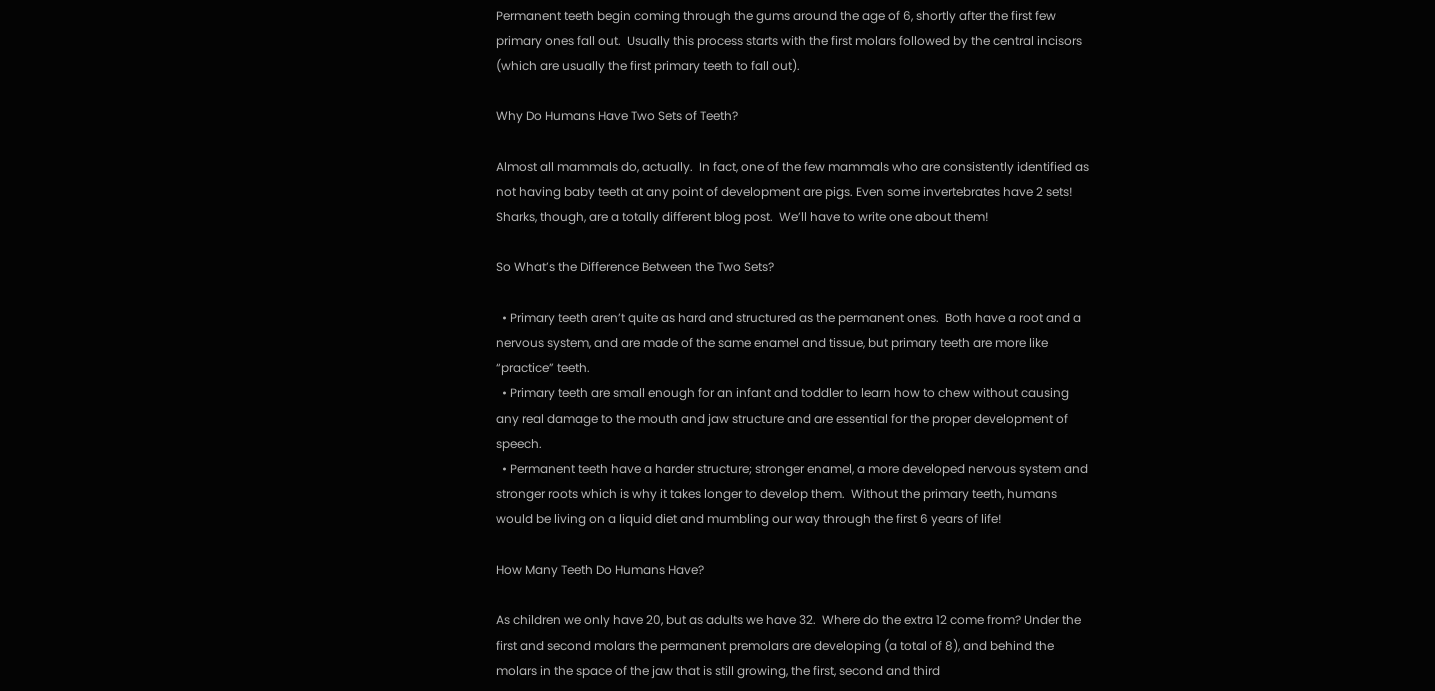Permanent teeth begin coming through the gums around the age of 6, shortly after the first few primary ones fall out.  Usually this process starts with the first molars followed by the central incisors (which are usually the first primary teeth to fall out).

Why Do Humans Have Two Sets of Teeth?

Almost all mammals do, actually.  In fact, one of the few mammals who are consistently identified as not having baby teeth at any point of development are pigs. Even some invertebrates have 2 sets!  Sharks, though, are a totally different blog post.  We’ll have to write one about them!

So What’s the Difference Between the Two Sets?

  • Primary teeth aren’t quite as hard and structured as the permanent ones.  Both have a root and a nervous system, and are made of the same enamel and tissue, but primary teeth are more like “practice” teeth.
  • Primary teeth are small enough for an infant and toddler to learn how to chew without causing any real damage to the mouth and jaw structure and are essential for the proper development of speech.
  • Permanent teeth have a harder structure; stronger enamel, a more developed nervous system and stronger roots which is why it takes longer to develop them.  Without the primary teeth, humans would be living on a liquid diet and mumbling our way through the first 6 years of life!

How Many Teeth Do Humans Have?

As children we only have 20, but as adults we have 32.  Where do the extra 12 come from? Under the first and second molars the permanent premolars are developing (a total of 8), and behind the molars in the space of the jaw that is still growing, the first, second and third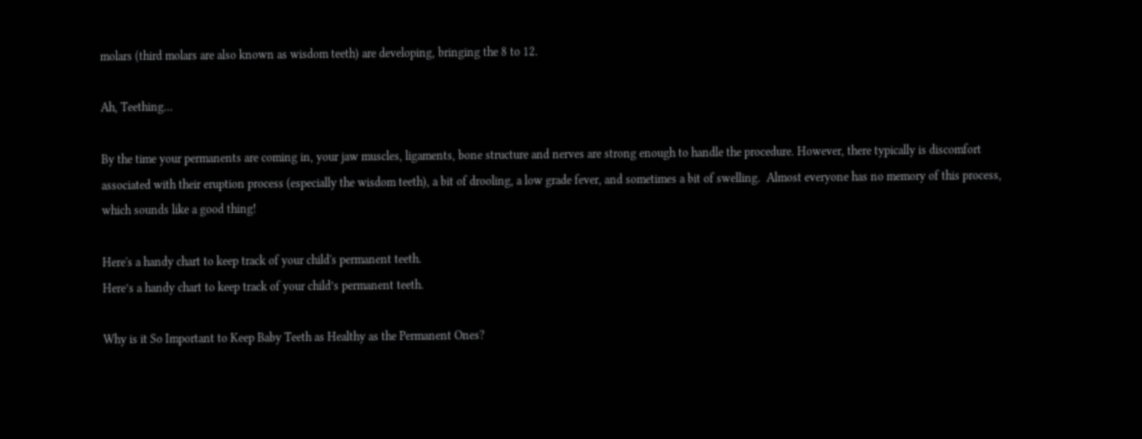molars (third molars are also known as wisdom teeth) are developing, bringing the 8 to 12.

Ah, Teething…

By the time your permanents are coming in, your jaw muscles, ligaments, bone structure and nerves are strong enough to handle the procedure. However, there typically is discomfort associated with their eruption process (especially the wisdom teeth), a bit of drooling, a low grade fever, and sometimes a bit of swelling.  Almost everyone has no memory of this process, which sounds like a good thing!

Here's a handy chart to keep track of your child's permanent teeth.
Here’s a handy chart to keep track of your child’s permanent teeth.

Why is it So Important to Keep Baby Teeth as Healthy as the Permanent Ones?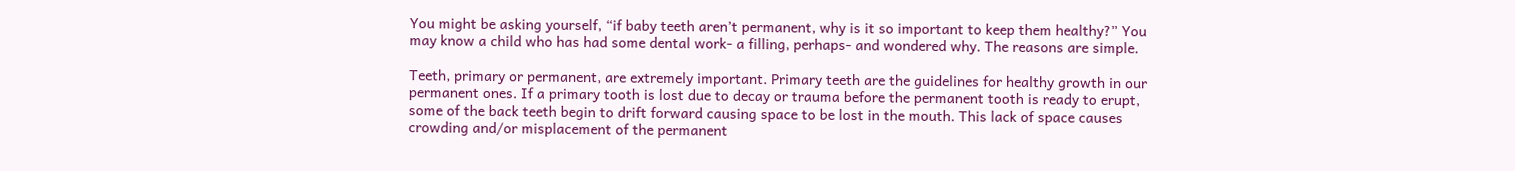You might be asking yourself, “if baby teeth aren’t permanent, why is it so important to keep them healthy?” You may know a child who has had some dental work- a filling, perhaps- and wondered why. The reasons are simple.

Teeth, primary or permanent, are extremely important. Primary teeth are the guidelines for healthy growth in our permanent ones. If a primary tooth is lost due to decay or trauma before the permanent tooth is ready to erupt, some of the back teeth begin to drift forward causing space to be lost in the mouth. This lack of space causes crowding and/or misplacement of the permanent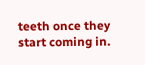teeth once they start coming in.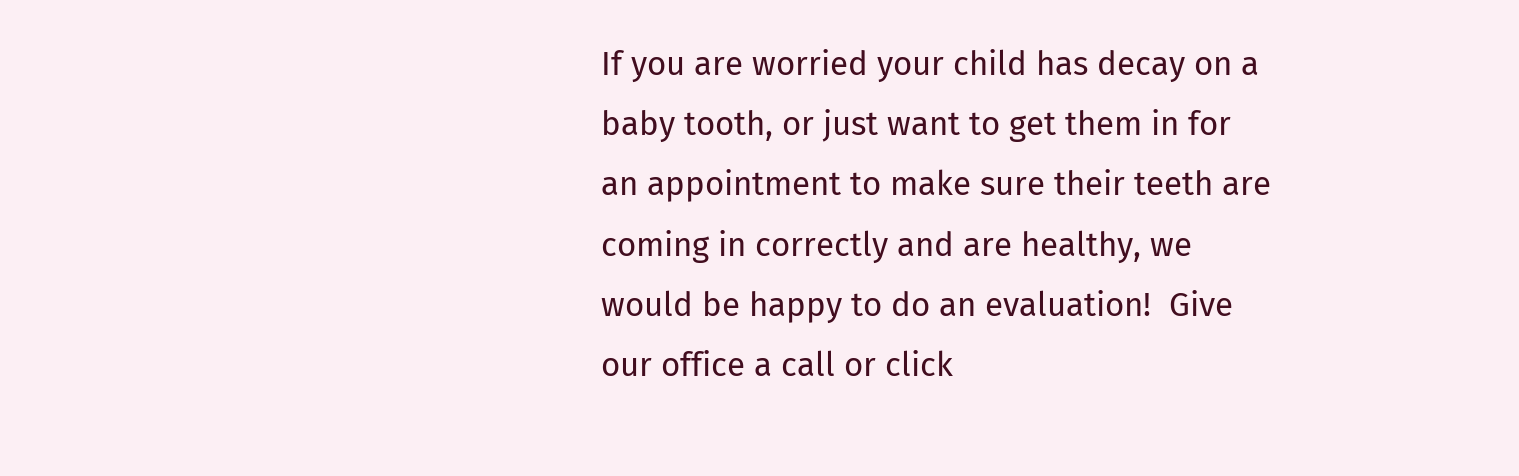If you are worried your child has decay on a baby tooth, or just want to get them in for an appointment to make sure their teeth are coming in correctly and are healthy, we would be happy to do an evaluation!  Give our office a call or click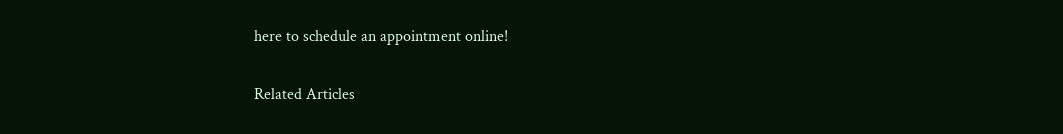here to schedule an appointment online!

Related Articles